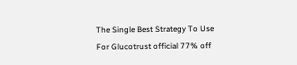The Single Best Strategy To Use For Glucotrust official 77% off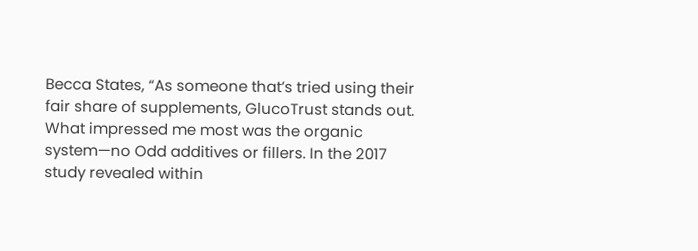Becca States, “As someone that’s tried using their fair share of supplements, GlucoTrust stands out. What impressed me most was the organic system—no Odd additives or fillers. In the 2017 study revealed within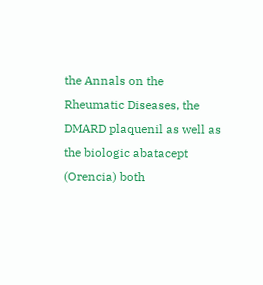the Annals on the Rheumatic Diseases, the DMARD plaquenil as well as the biologic abatacept (Orencia) both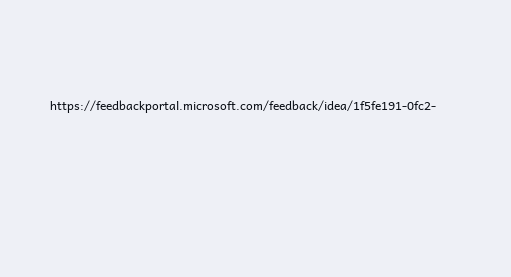https://feedbackportal.microsoft.com/feedback/idea/1f5fe191-0fc2-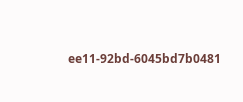ee11-92bd-6045bd7b0481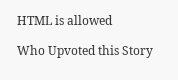HTML is allowed

Who Upvoted this Story